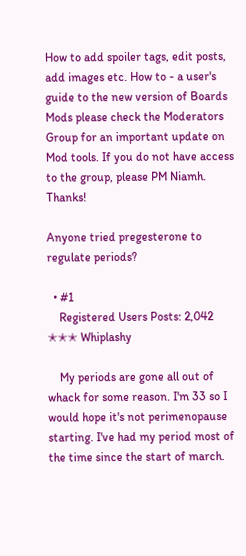How to add spoiler tags, edit posts, add images etc. How to - a user's guide to the new version of Boards
Mods please check the Moderators Group for an important update on Mod tools. If you do not have access to the group, please PM Niamh. Thanks!

Anyone tried pregesterone to regulate periods?

  • #1
    Registered Users Posts: 2,042 ✭✭✭ Whiplashy

    My periods are gone all out of whack for some reason. I'm 33 so I would hope it's not perimenopause starting. I've had my period most of the time since the start of march.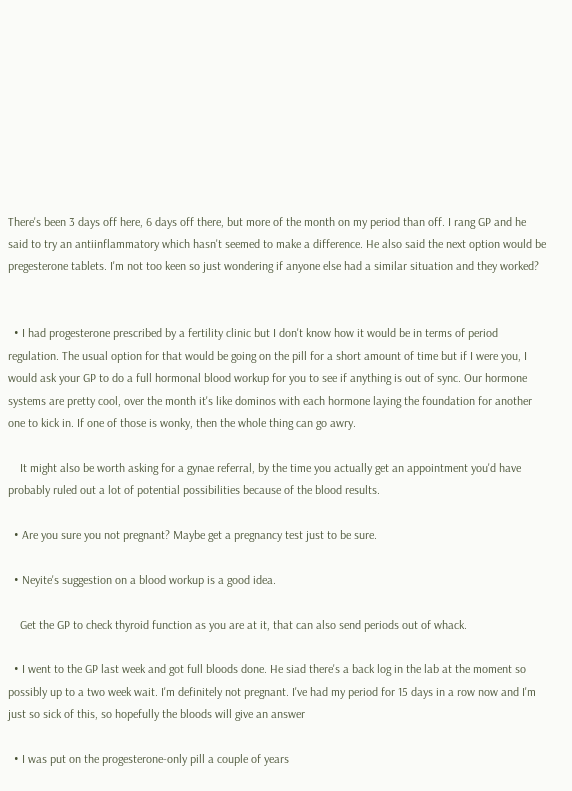There's been 3 days off here, 6 days off there, but more of the month on my period than off. I rang GP and he said to try an antiinflammatory which hasn't seemed to make a difference. He also said the next option would be pregesterone tablets. I'm not too keen so just wondering if anyone else had a similar situation and they worked?


  • I had progesterone prescribed by a fertility clinic but I don't know how it would be in terms of period regulation. The usual option for that would be going on the pill for a short amount of time but if I were you, I would ask your GP to do a full hormonal blood workup for you to see if anything is out of sync. Our hormone systems are pretty cool, over the month it's like dominos with each hormone laying the foundation for another one to kick in. If one of those is wonky, then the whole thing can go awry.

    It might also be worth asking for a gynae referral, by the time you actually get an appointment you'd have probably ruled out a lot of potential possibilities because of the blood results.

  • Are you sure you not pregnant? Maybe get a pregnancy test just to be sure.

  • Neyite's suggestion on a blood workup is a good idea.

    Get the GP to check thyroid function as you are at it, that can also send periods out of whack.

  • I went to the GP last week and got full bloods done. He siad there's a back log in the lab at the moment so possibly up to a two week wait. I'm definitely not pregnant. I've had my period for 15 days in a row now and I'm just so sick of this, so hopefully the bloods will give an answer

  • I was put on the progesterone-only pill a couple of years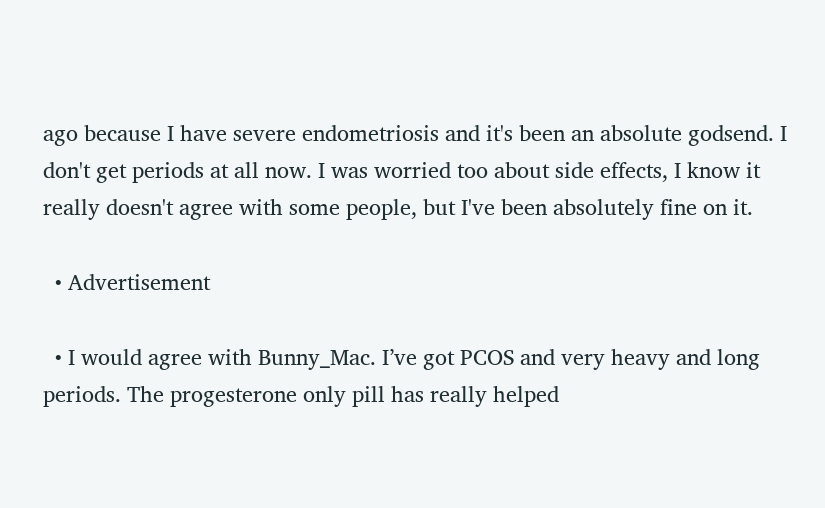ago because I have severe endometriosis and it's been an absolute godsend. I don't get periods at all now. I was worried too about side effects, I know it really doesn't agree with some people, but I've been absolutely fine on it.

  • Advertisement

  • I would agree with Bunny_Mac. I’ve got PCOS and very heavy and long periods. The progesterone only pill has really helped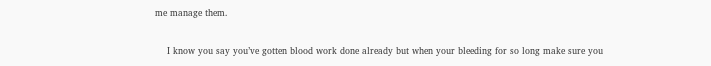me manage them.

    I know you say you’ve gotten blood work done already but when your bleeding for so long make sure you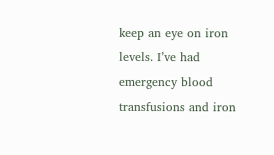keep an eye on iron levels. I’ve had emergency blood transfusions and iron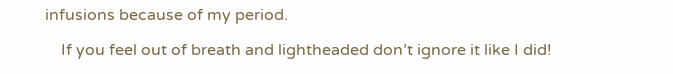infusions because of my period.

    If you feel out of breath and lightheaded don’t ignore it like I did!